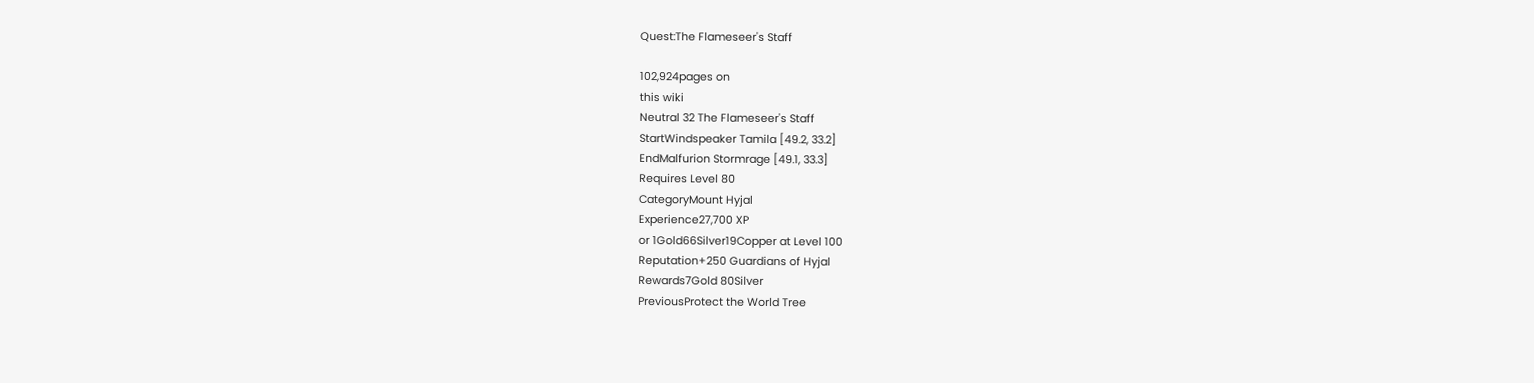Quest:The Flameseer's Staff

102,924pages on
this wiki
Neutral 32 The Flameseer's Staff
StartWindspeaker Tamila [49.2, 33.2]
EndMalfurion Stormrage [49.1, 33.3]
Requires Level 80
CategoryMount Hyjal
Experience27,700 XP
or 1Gold66Silver19Copper at Level 100
Reputation+250 Guardians of Hyjal
Rewards7Gold 80Silver
PreviousProtect the World Tree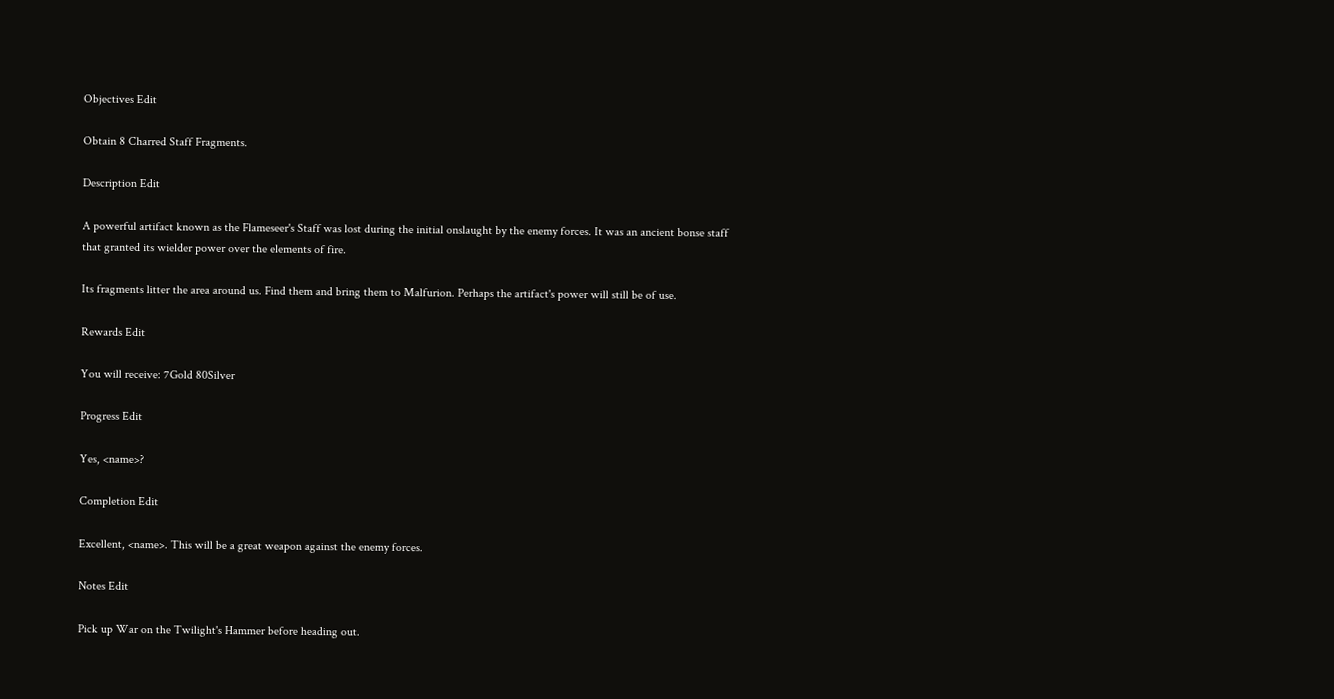Objectives Edit

Obtain 8 Charred Staff Fragments.

Description Edit

A powerful artifact known as the Flameseer's Staff was lost during the initial onslaught by the enemy forces. It was an ancient bonse staff that granted its wielder power over the elements of fire.

Its fragments litter the area around us. Find them and bring them to Malfurion. Perhaps the artifact's power will still be of use.

Rewards Edit

You will receive: 7Gold 80Silver

Progress Edit

Yes, <name>?

Completion Edit

Excellent, <name>. This will be a great weapon against the enemy forces.

Notes Edit

Pick up War on the Twilight's Hammer before heading out.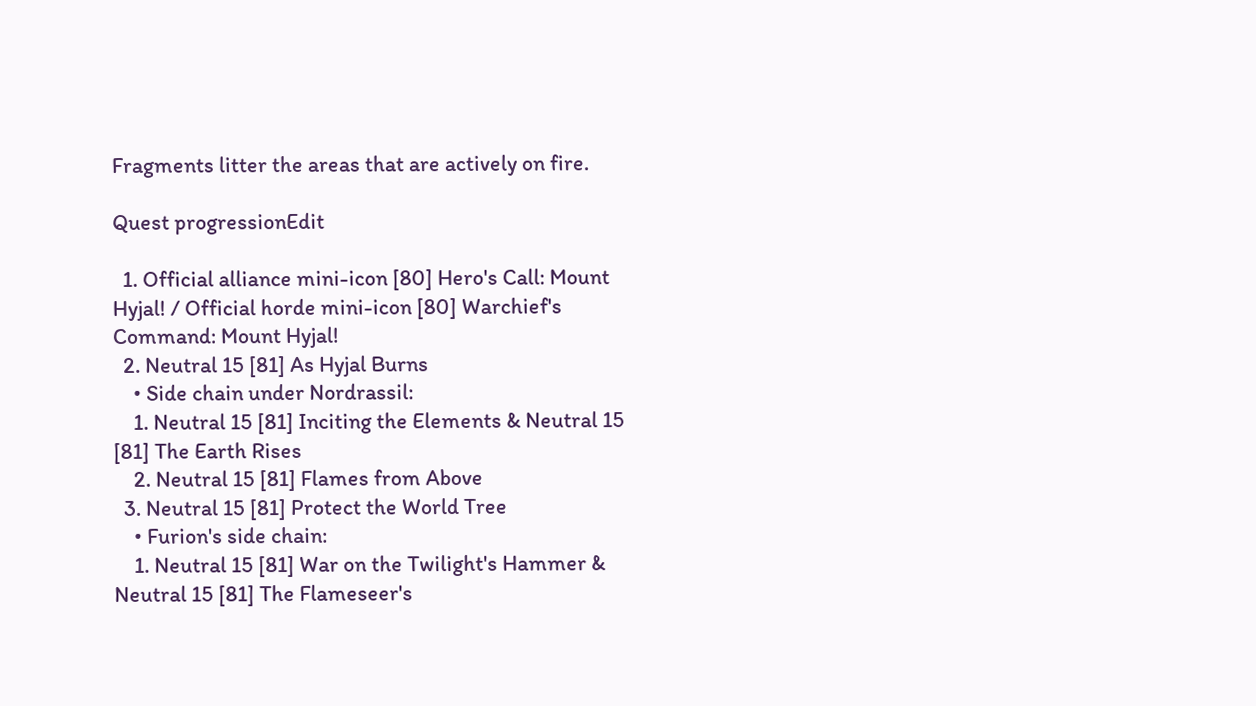Fragments litter the areas that are actively on fire.

Quest progressionEdit

  1. Official alliance mini-icon [80] Hero's Call: Mount Hyjal! / Official horde mini-icon [80] Warchief's Command: Mount Hyjal!
  2. Neutral 15 [81] As Hyjal Burns
    • Side chain under Nordrassil:
    1. Neutral 15 [81] Inciting the Elements & Neutral 15 [81] The Earth Rises
    2. Neutral 15 [81] Flames from Above
  3. Neutral 15 [81] Protect the World Tree
    • Furion's side chain:
    1. Neutral 15 [81] War on the Twilight's Hammer & Neutral 15 [81] The Flameseer's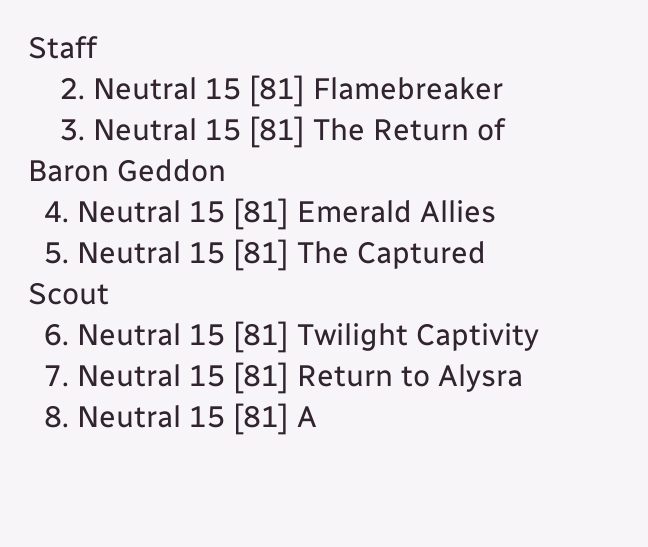Staff
    2. Neutral 15 [81] Flamebreaker
    3. Neutral 15 [81] The Return of Baron Geddon
  4. Neutral 15 [81] Emerald Allies
  5. Neutral 15 [81] The Captured Scout
  6. Neutral 15 [81] Twilight Captivity
  7. Neutral 15 [81] Return to Alysra
  8. Neutral 15 [81] A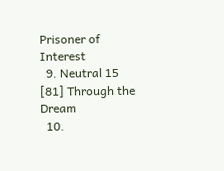Prisoner of Interest
  9. Neutral 15 [81] Through the Dream
  10.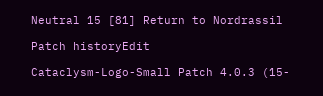Neutral 15 [81] Return to Nordrassil

Patch historyEdit

Cataclysm-Logo-Small Patch 4.0.3 (15-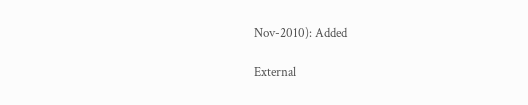Nov-2010): Added

External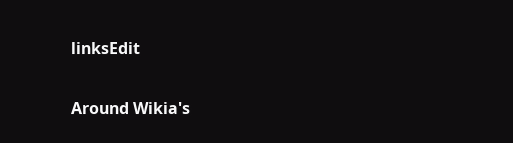linksEdit

Around Wikia's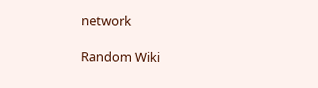network

Random Wiki